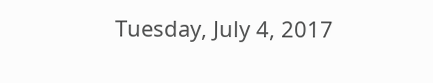Tuesday, July 4, 2017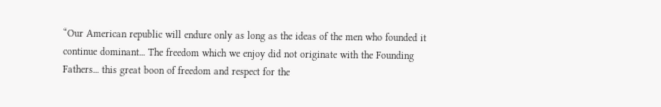“Our American republic will endure only as long as the ideas of the men who founded it continue dominant... The freedom which we enjoy did not originate with the Founding Fathers... this great boon of freedom and respect for the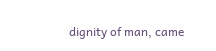dignity of man, came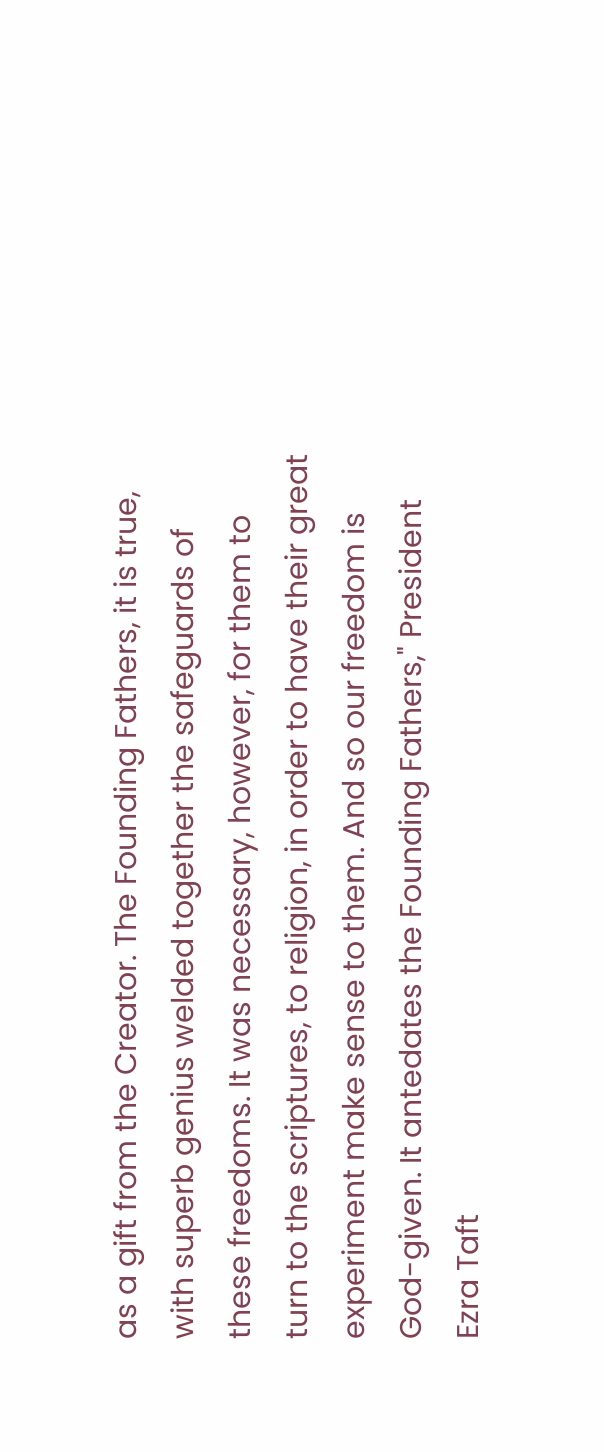as a gift from the Creator. The Founding Fathers, it is true, with superb genius welded together the safeguards of these freedoms. It was necessary, however, for them to turn to the scriptures, to religion, in order to have their great experiment make sense to them. And so our freedom is God-given. It antedates the Founding Fathers," President Ezra Taft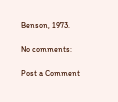Benson, 1973.

No comments:

Post a Comment